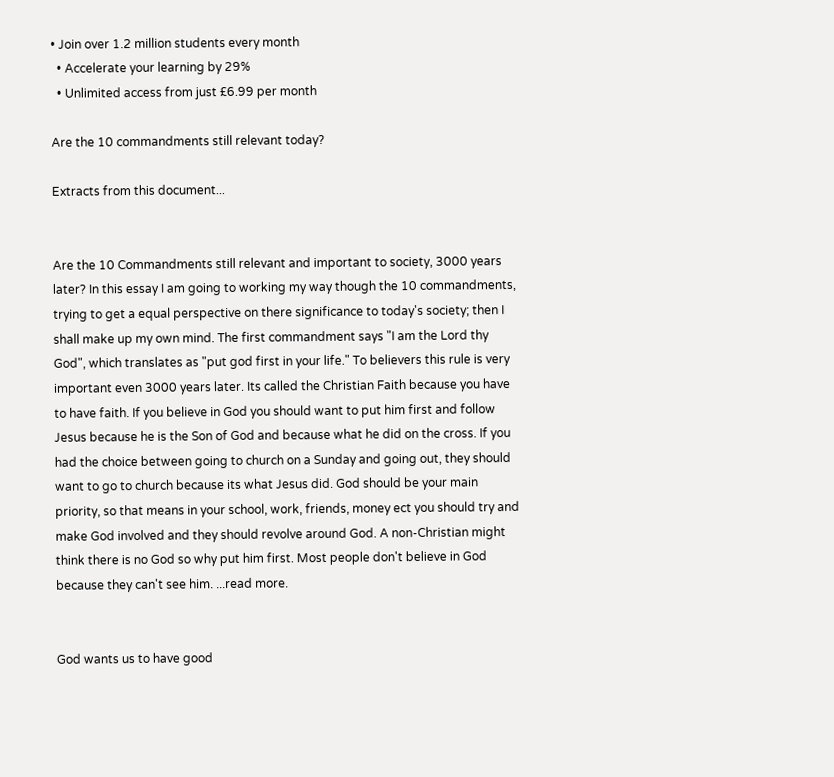• Join over 1.2 million students every month
  • Accelerate your learning by 29%
  • Unlimited access from just £6.99 per month

Are the 10 commandments still relevant today?

Extracts from this document...


Are the 10 Commandments still relevant and important to society, 3000 years later? In this essay I am going to working my way though the 10 commandments, trying to get a equal perspective on there significance to today's society; then I shall make up my own mind. The first commandment says "I am the Lord thy God", which translates as "put god first in your life." To believers this rule is very important even 3000 years later. Its called the Christian Faith because you have to have faith. If you believe in God you should want to put him first and follow Jesus because he is the Son of God and because what he did on the cross. If you had the choice between going to church on a Sunday and going out, they should want to go to church because its what Jesus did. God should be your main priority, so that means in your school, work, friends, money ect you should try and make God involved and they should revolve around God. A non-Christian might think there is no God so why put him first. Most people don't believe in God because they can't see him. ...read more.


God wants us to have good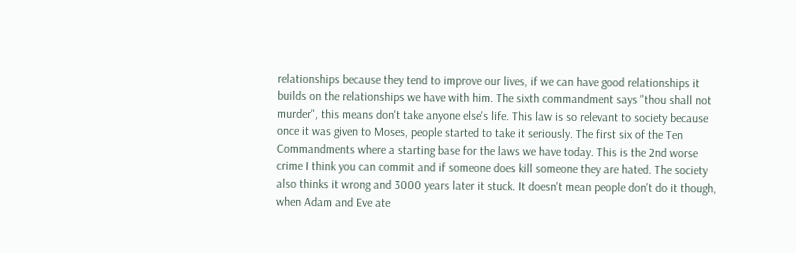relationships because they tend to improve our lives, if we can have good relationships it builds on the relationships we have with him. The sixth commandment says "thou shall not murder", this means don't take anyone else's life. This law is so relevant to society because once it was given to Moses, people started to take it seriously. The first six of the Ten Commandments where a starting base for the laws we have today. This is the 2nd worse crime I think you can commit and if someone does kill someone they are hated. The society also thinks it wrong and 3000 years later it stuck. It doesn't mean people don't do it though, when Adam and Eve ate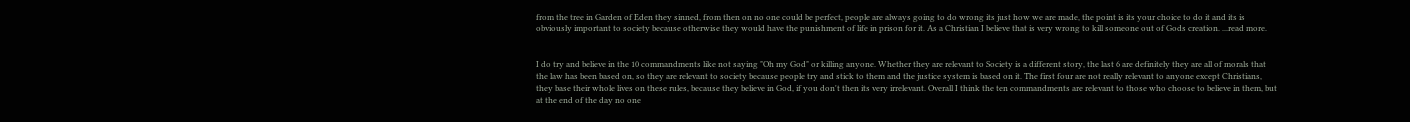from the tree in Garden of Eden they sinned, from then on no one could be perfect, people are always going to do wrong its just how we are made, the point is its your choice to do it and its is obviously important to society because otherwise they would have the punishment of life in prison for it. As a Christian I believe that is very wrong to kill someone out of Gods creation. ...read more.


I do try and believe in the 10 commandments like not saying "Oh my God" or killing anyone. Whether they are relevant to Society is a different story, the last 6 are definitely they are all of morals that the law has been based on, so they are relevant to society because people try and stick to them and the justice system is based on it. The first four are not really relevant to anyone except Christians, they base their whole lives on these rules, because they believe in God, if you don't then its very irrelevant. Overall I think the ten commandments are relevant to those who choose to believe in them, but at the end of the day no one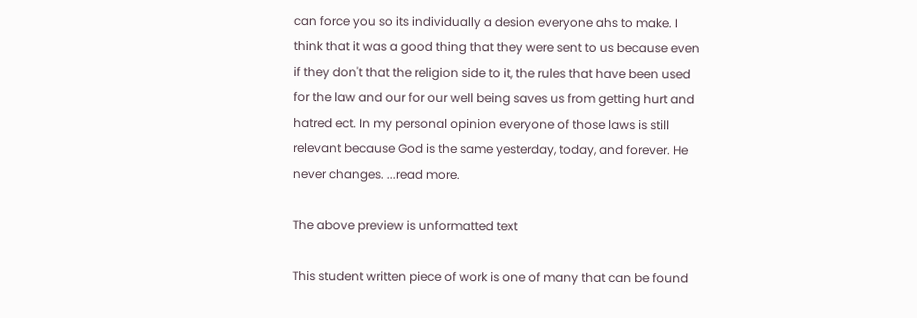can force you so its individually a desion everyone ahs to make. I think that it was a good thing that they were sent to us because even if they don't that the religion side to it, the rules that have been used for the law and our for our well being saves us from getting hurt and hatred ect. In my personal opinion everyone of those laws is still relevant because God is the same yesterday, today, and forever. He never changes. ...read more.

The above preview is unformatted text

This student written piece of work is one of many that can be found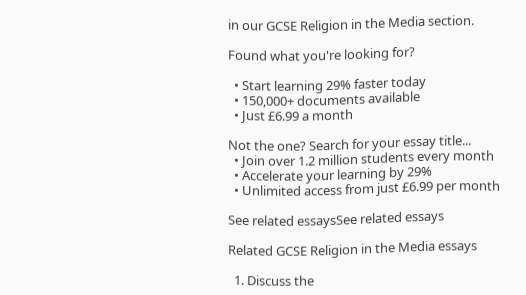in our GCSE Religion in the Media section.

Found what you're looking for?

  • Start learning 29% faster today
  • 150,000+ documents available
  • Just £6.99 a month

Not the one? Search for your essay title...
  • Join over 1.2 million students every month
  • Accelerate your learning by 29%
  • Unlimited access from just £6.99 per month

See related essaysSee related essays

Related GCSE Religion in the Media essays

  1. Discuss the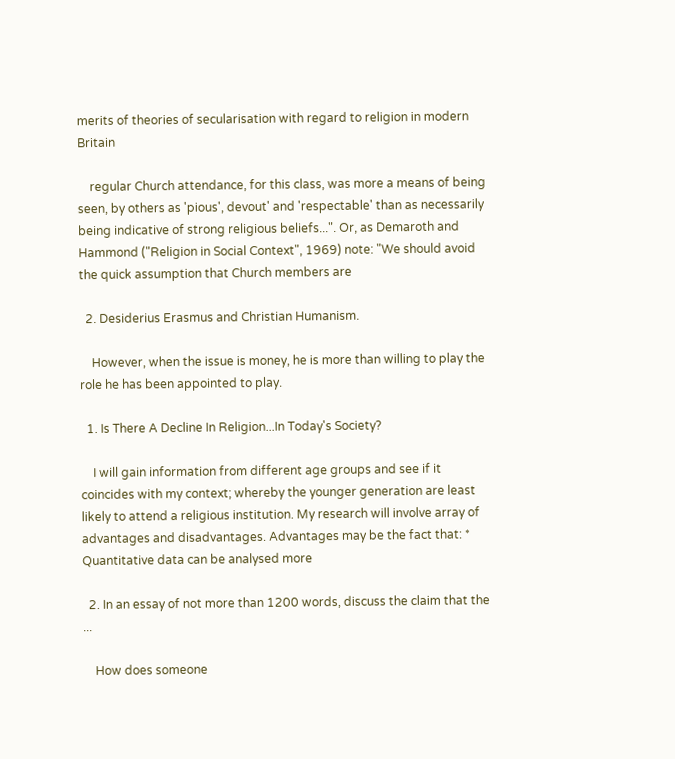merits of theories of secularisation with regard to religion in modern Britain

    regular Church attendance, for this class, was more a means of being seen, by others as 'pious', devout' and 'respectable' than as necessarily being indicative of strong religious beliefs...". Or, as Demaroth and Hammond ("Religion in Social Context", 1969) note: "We should avoid the quick assumption that Church members are

  2. Desiderius Erasmus and Christian Humanism.

    However, when the issue is money, he is more than willing to play the role he has been appointed to play.

  1. Is There A Decline In Religion...In Today's Society?

    I will gain information from different age groups and see if it coincides with my context; whereby the younger generation are least likely to attend a religious institution. My research will involve array of advantages and disadvantages. Advantages may be the fact that: * Quantitative data can be analysed more

  2. In an essay of not more than 1200 words, discuss the claim that the ...

    How does someone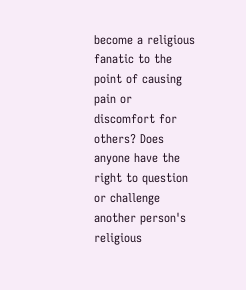become a religious fanatic to the point of causing pain or discomfort for others? Does anyone have the right to question or challenge another person's religious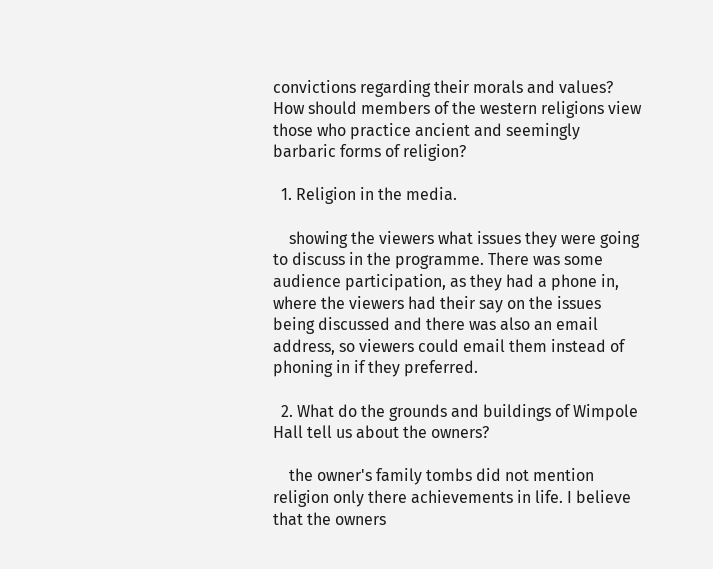convictions regarding their morals and values? How should members of the western religions view those who practice ancient and seemingly barbaric forms of religion?

  1. Religion in the media.

    showing the viewers what issues they were going to discuss in the programme. There was some audience participation, as they had a phone in, where the viewers had their say on the issues being discussed and there was also an email address, so viewers could email them instead of phoning in if they preferred.

  2. What do the grounds and buildings of Wimpole Hall tell us about the owners?

    the owner's family tombs did not mention religion only there achievements in life. I believe that the owners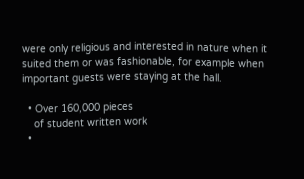were only religious and interested in nature when it suited them or was fashionable, for example when important guests were staying at the hall.

  • Over 160,000 pieces
    of student written work
  •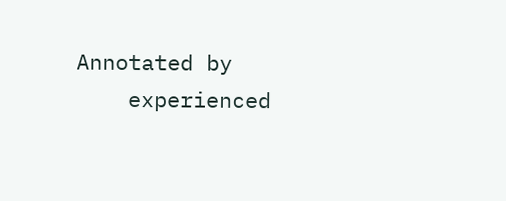Annotated by
    experienced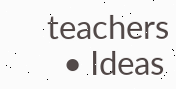teachers
  • Ideas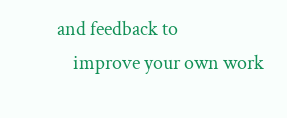and feedback to
    improve your own work